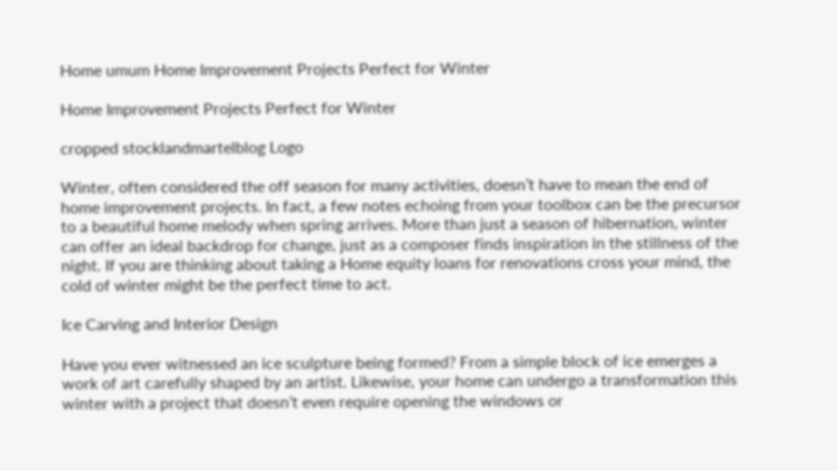Home umum Home Improvement Projects Perfect for Winter

Home Improvement Projects Perfect for Winter

cropped stocklandmartelblog Logo

Winter, often considered the off season for many activities, doesn’t have to mean the end of home improvement projects. In fact, a few notes echoing from your toolbox can be the precursor to a beautiful home melody when spring arrives. More than just a season of hibernation, winter can offer an ideal backdrop for change, just as a composer finds inspiration in the stillness of the night. If you are thinking about taking a Home equity loans for renovations cross your mind, the cold of winter might be the perfect time to act.

Ice Carving and Interior Design

Have you ever witnessed an ice sculpture being formed? From a simple block of ice emerges a work of art carefully shaped by an artist. Likewise, your home can undergo a transformation this winter with a project that doesn’t even require opening the windows or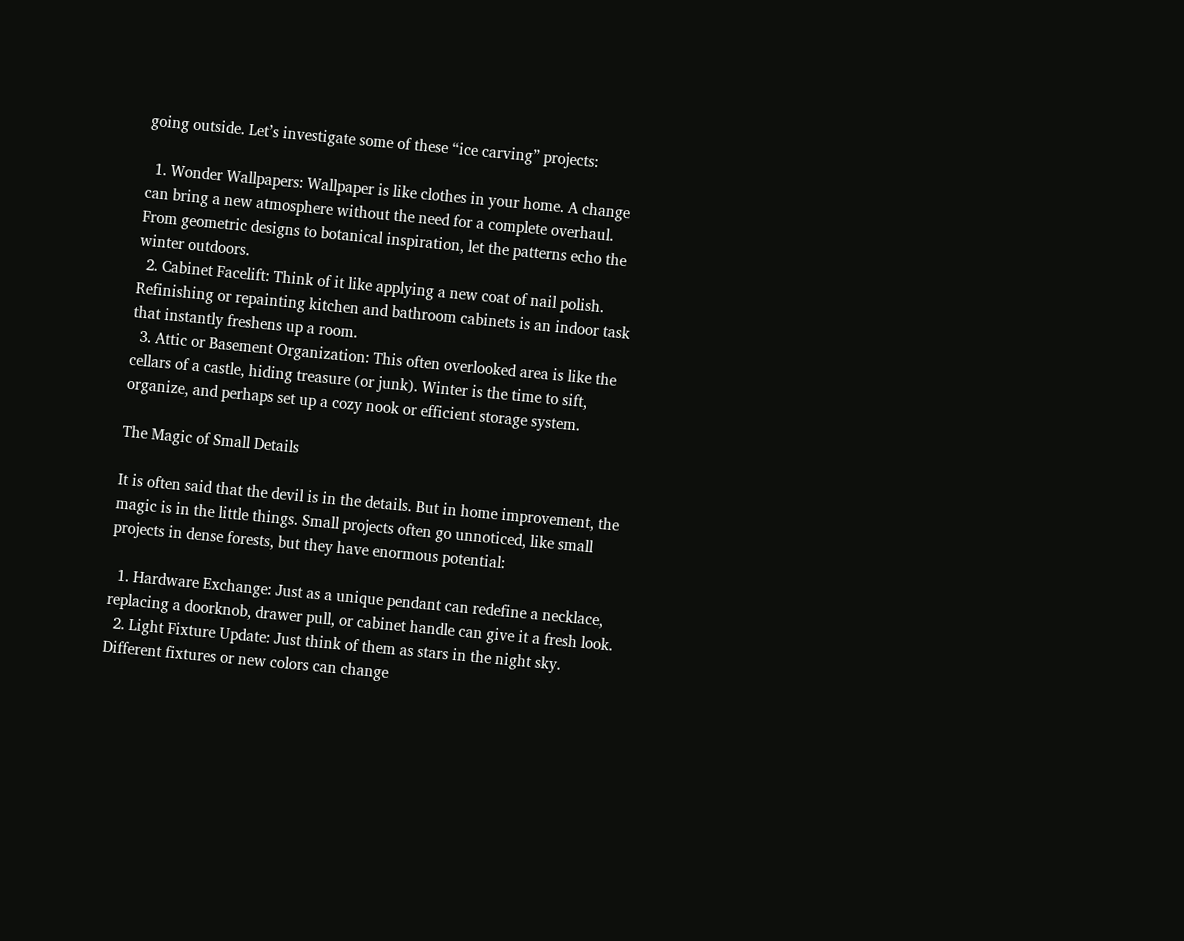going outside. Let’s investigate some of these “ice carving” projects:

  1. Wonder Wallpapers: Wallpaper is like clothes in your home. A change can bring a new atmosphere without the need for a complete overhaul. From geometric designs to botanical inspiration, let the patterns echo the winter outdoors.
  2. Cabinet Facelift: Think of it like applying a new coat of nail polish. Refinishing or repainting kitchen and bathroom cabinets is an indoor task that instantly freshens up a room.
  3. Attic or Basement Organization: This often overlooked area is like the cellars of a castle, hiding treasure (or junk). Winter is the time to sift, organize, and perhaps set up a cozy nook or efficient storage system.

The Magic of Small Details

It is often said that the devil is in the details. But in home improvement, the magic is in the little things. Small projects often go unnoticed, like small projects in dense forests, but they have enormous potential:

  1. Hardware Exchange: Just as a unique pendant can redefine a necklace, replacing a doorknob, drawer pull, or cabinet handle can give it a fresh look.
  2. Light Fixture Update: Just think of them as stars in the night sky. Different fixtures or new colors can change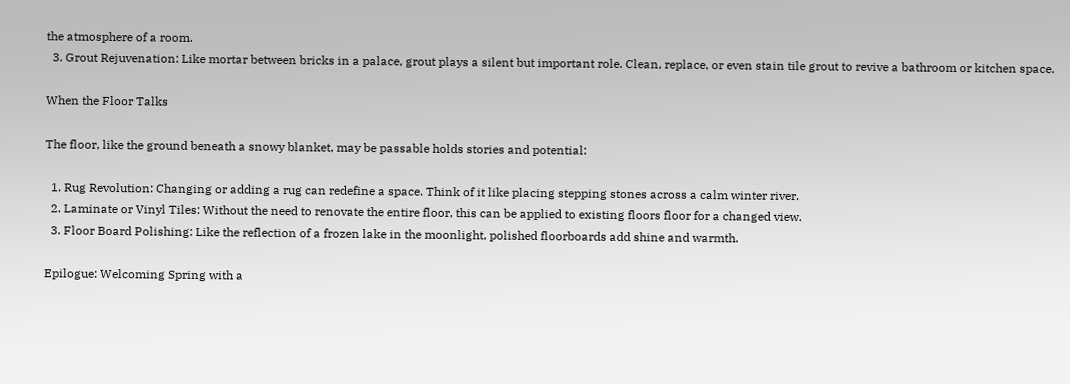the atmosphere of a room.
  3. Grout Rejuvenation: Like mortar between bricks in a palace, grout plays a silent but important role. Clean, replace, or even stain tile grout to revive a bathroom or kitchen space.

When the Floor Talks

The floor, like the ground beneath a snowy blanket, may be passable holds stories and potential:

  1. Rug Revolution: Changing or adding a rug can redefine a space. Think of it like placing stepping stones across a calm winter river.
  2. Laminate or Vinyl Tiles: Without the need to renovate the entire floor, this can be applied to existing floors floor for a changed view.
  3. Floor Board Polishing: Like the reflection of a frozen lake in the moonlight, polished floorboards add shine and warmth.

Epilogue: Welcoming Spring with a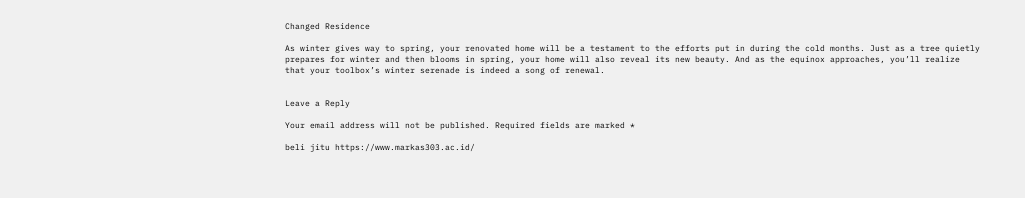Changed Residence

As winter gives way to spring, your renovated home will be a testament to the efforts put in during the cold months. Just as a tree quietly prepares for winter and then blooms in spring, your home will also reveal its new beauty. And as the equinox approaches, you’ll realize that your toolbox’s winter serenade is indeed a song of renewal.


Leave a Reply

Your email address will not be published. Required fields are marked *

beli jitu https://www.markas303.ac.id/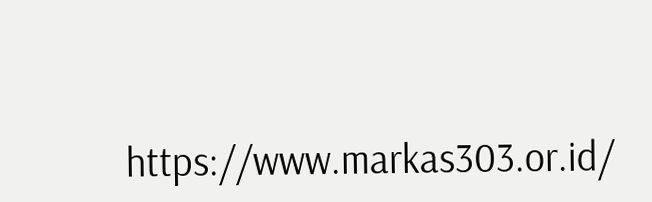https://www.markas303.or.id/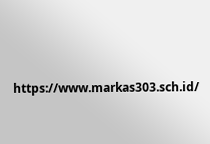https://www.markas303.sch.id/